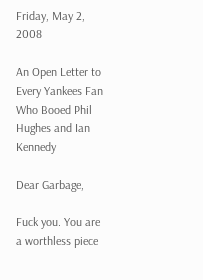Friday, May 2, 2008

An Open Letter to Every Yankees Fan Who Booed Phil Hughes and Ian Kennedy

Dear Garbage,

Fuck you. You are a worthless piece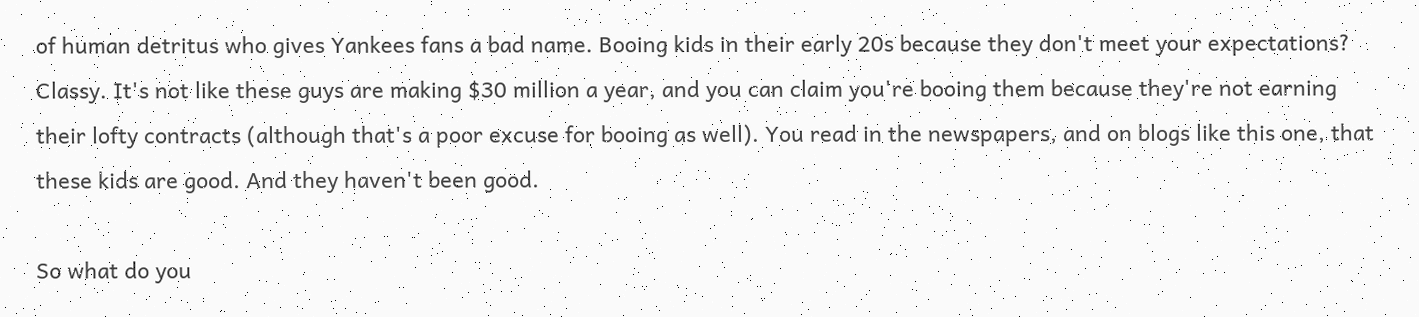of human detritus who gives Yankees fans a bad name. Booing kids in their early 20s because they don't meet your expectations? Classy. It's not like these guys are making $30 million a year, and you can claim you're booing them because they're not earning their lofty contracts (although that's a poor excuse for booing as well). You read in the newspapers, and on blogs like this one, that these kids are good. And they haven't been good.

So what do you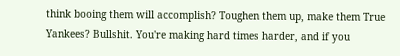think booing them will accomplish? Toughen them up, make them True Yankees? Bullshit. You're making hard times harder, and if you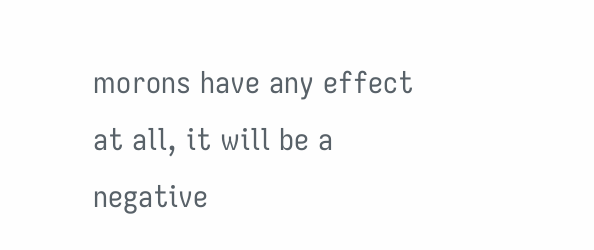morons have any effect at all, it will be a negative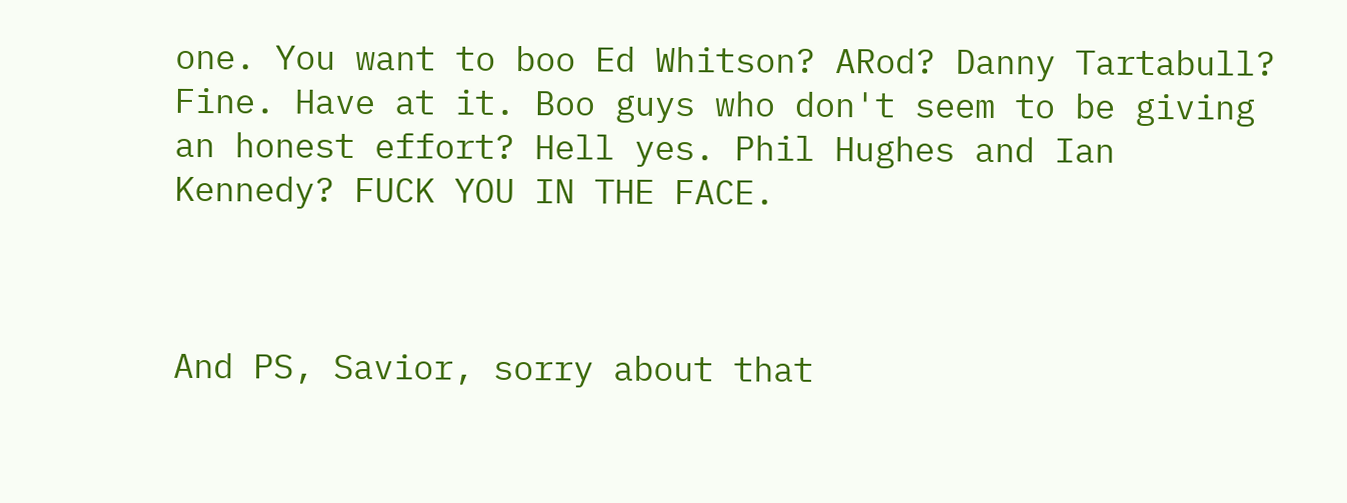one. You want to boo Ed Whitson? ARod? Danny Tartabull? Fine. Have at it. Boo guys who don't seem to be giving an honest effort? Hell yes. Phil Hughes and Ian Kennedy? FUCK YOU IN THE FACE.



And PS, Savior, sorry about that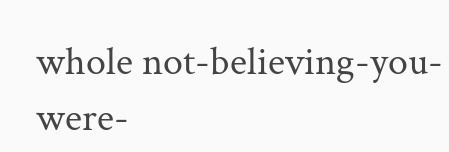whole not-believing-you-were-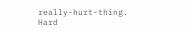really-hurt-thing. Hard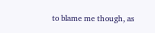to blame me though, as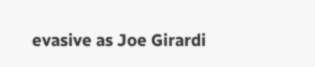evasive as Joe Girardi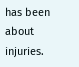has been about injuries.